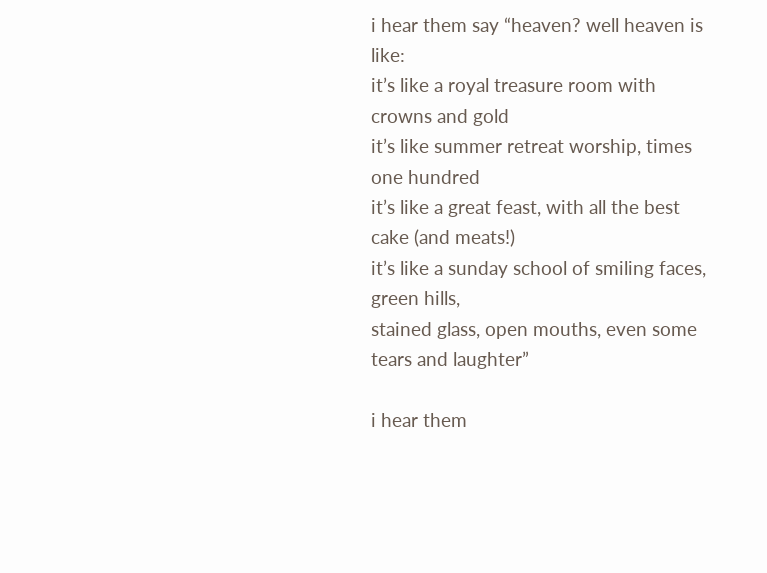i hear them say “heaven? well heaven is like:
it’s like a royal treasure room with crowns and gold
it’s like summer retreat worship, times one hundred
it’s like a great feast, with all the best cake (and meats!)
it’s like a sunday school of smiling faces, green hills,
stained glass, open mouths, even some tears and laughter”

i hear them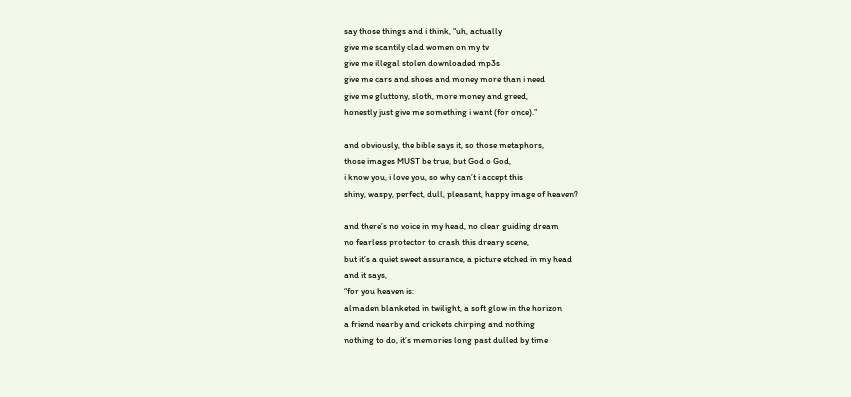say those things and i think, “uh, actually
give me scantily clad women on my tv
give me illegal stolen downloaded mp3s
give me cars and shoes and money more than i need
give me gluttony, sloth, more money and greed,
honestly just give me something i want (for once).”

and obviously, the bible says it, so those metaphors,
those images MUST be true, but God o God,
i know you, i love you, so why can’t i accept this
shiny, waspy, perfect, dull, pleasant, happy image of heaven?

and there’s no voice in my head, no clear guiding dream
no fearless protector to crash this dreary scene,
but it’s a quiet sweet assurance, a picture etched in my head
and it says,
“for you heaven is:
almaden blanketed in twilight, a soft glow in the horizon
a friend nearby and crickets chirping and nothing
nothing to do, it’s memories long past dulled by time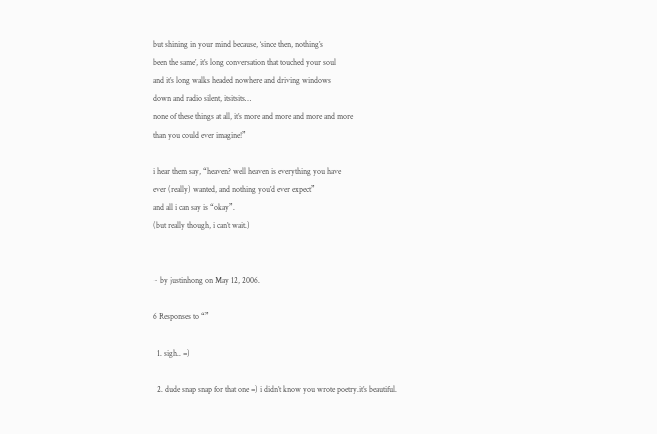but shining in your mind because, ‘since then, nothing’s
been the same’, it’s long conversation that touched your soul
and it’s long walks headed nowhere and driving windows
down and radio silent, itsitsits…
none of these things at all, it’s more and more and more and more
than you could ever imagine!”

i hear them say, “heaven? well heaven is everything you have
ever (really) wanted, and nothing you’d ever expect”
and all i can say is “okay”.
(but really though, i can’t wait.)


~ by justinhong on May 12, 2006.

6 Responses to “”

  1. sigh.. =)

  2. dude snap snap for that one =) i didn’t know you wrote poetry.it’s beautiful.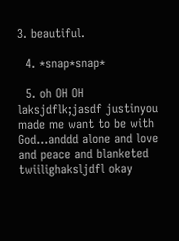3. beautiful.

  4. *snap*snap*

  5. oh OH OH laksjdflk;jasdf justinyou made me want to be with God…anddd alone and love and peace and blanketed twiilighaksljdfl okay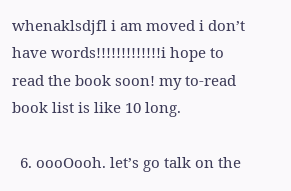whenaklsdjfl i am moved i don’t have words!!!!!!!!!!!!!i hope to read the book soon! my to-read book list is like 10 long.

  6. oooOooh. let’s go talk on the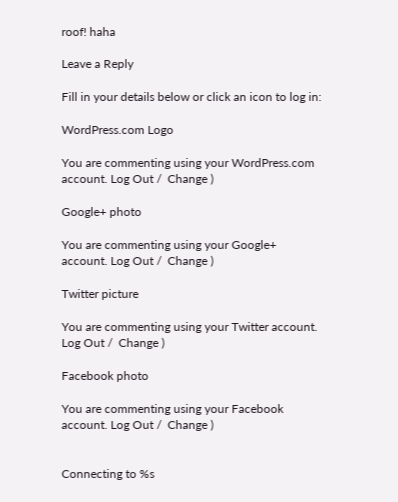roof! haha

Leave a Reply

Fill in your details below or click an icon to log in:

WordPress.com Logo

You are commenting using your WordPress.com account. Log Out /  Change )

Google+ photo

You are commenting using your Google+ account. Log Out /  Change )

Twitter picture

You are commenting using your Twitter account. Log Out /  Change )

Facebook photo

You are commenting using your Facebook account. Log Out /  Change )


Connecting to %s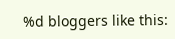%d bloggers like this: